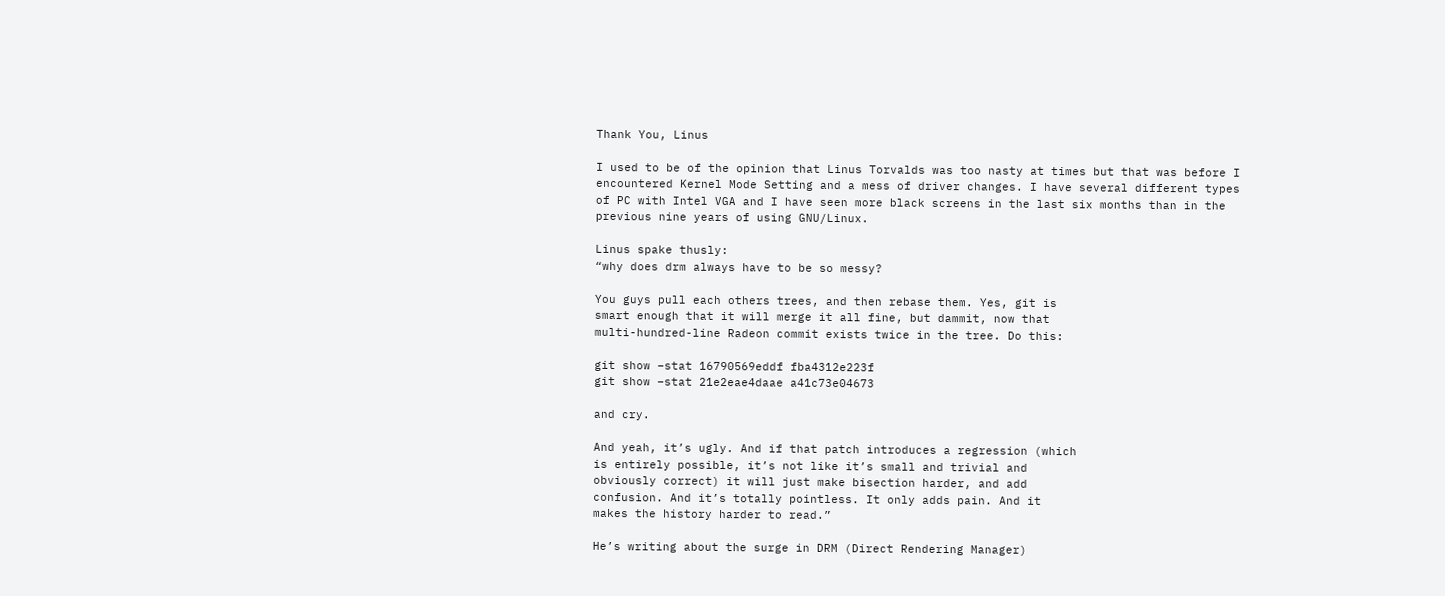Thank You, Linus

I used to be of the opinion that Linus Torvalds was too nasty at times but that was before I encountered Kernel Mode Setting and a mess of driver changes. I have several different types of PC with Intel VGA and I have seen more black screens in the last six months than in the previous nine years of using GNU/Linux.

Linus spake thusly:
“why does drm always have to be so messy?

You guys pull each others trees, and then rebase them. Yes, git is
smart enough that it will merge it all fine, but dammit, now that
multi-hundred-line Radeon commit exists twice in the tree. Do this:

git show –stat 16790569eddf fba4312e223f
git show –stat 21e2eae4daae a41c73e04673

and cry.

And yeah, it’s ugly. And if that patch introduces a regression (which
is entirely possible, it’s not like it’s small and trivial and
obviously correct) it will just make bisection harder, and add
confusion. And it’s totally pointless. It only adds pain. And it
makes the history harder to read.”

He’s writing about the surge in DRM (Direct Rendering Manager)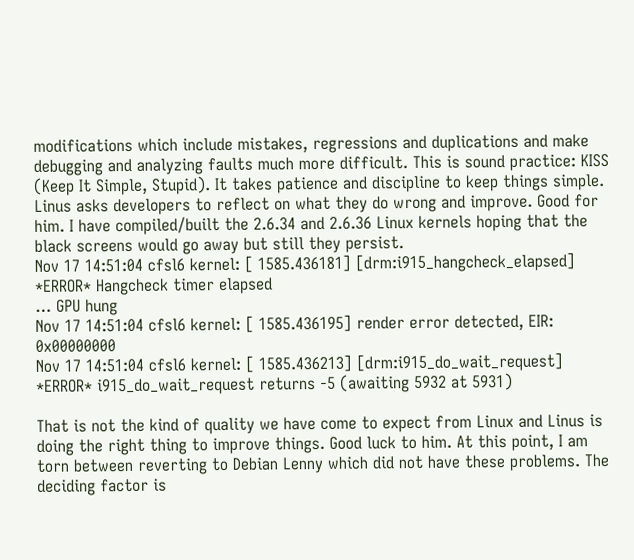modifications which include mistakes, regressions and duplications and make debugging and analyzing faults much more difficult. This is sound practice: KISS (Keep It Simple, Stupid). It takes patience and discipline to keep things simple. Linus asks developers to reflect on what they do wrong and improve. Good for him. I have compiled/built the 2.6.34 and 2.6.36 Linux kernels hoping that the black screens would go away but still they persist.
Nov 17 14:51:04 cfsl6 kernel: [ 1585.436181] [drm:i915_hangcheck_elapsed] *ERROR* Hangcheck timer elapsed
… GPU hung
Nov 17 14:51:04 cfsl6 kernel: [ 1585.436195] render error detected, EIR: 0x00000000
Nov 17 14:51:04 cfsl6 kernel: [ 1585.436213] [drm:i915_do_wait_request] *ERROR* i915_do_wait_request returns -5 (awaiting 5932 at 5931)

That is not the kind of quality we have come to expect from Linux and Linus is doing the right thing to improve things. Good luck to him. At this point, I am torn between reverting to Debian Lenny which did not have these problems. The deciding factor is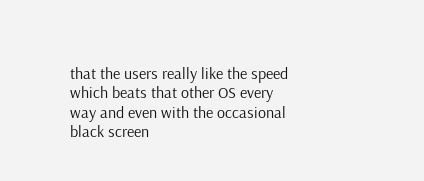that the users really like the speed which beats that other OS every way and even with the occasional black screen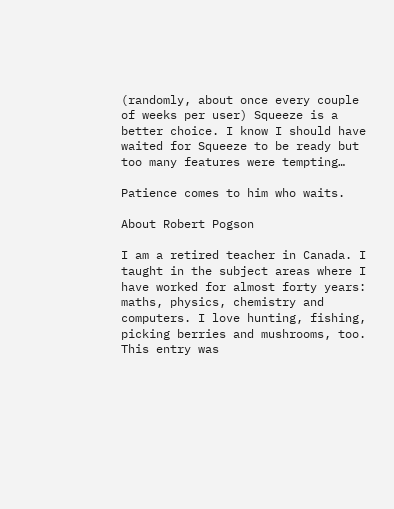(randomly, about once every couple of weeks per user) Squeeze is a better choice. I know I should have waited for Squeeze to be ready but too many features were tempting…

Patience comes to him who waits.

About Robert Pogson

I am a retired teacher in Canada. I taught in the subject areas where I have worked for almost forty years: maths, physics, chemistry and computers. I love hunting, fishing, picking berries and mushrooms, too.
This entry was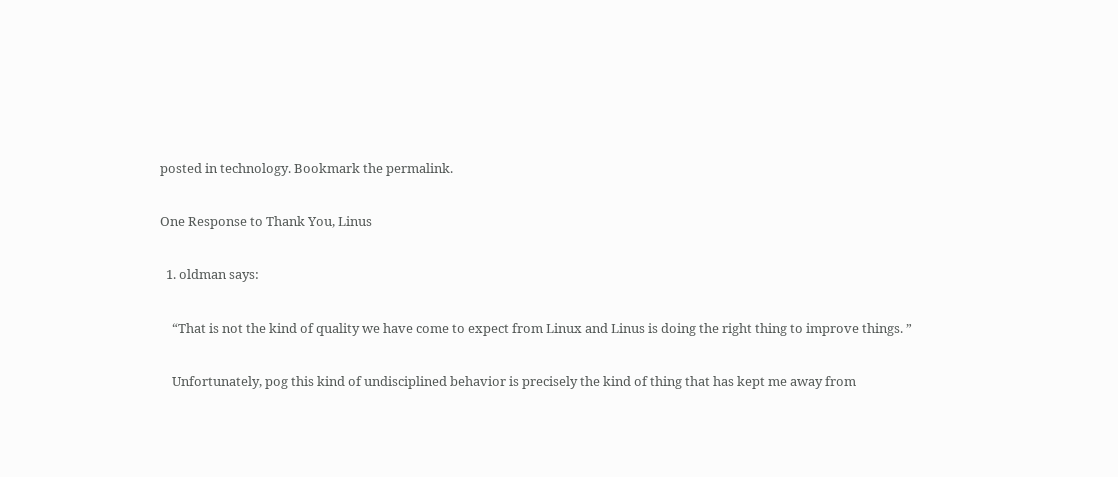posted in technology. Bookmark the permalink.

One Response to Thank You, Linus

  1. oldman says:

    “That is not the kind of quality we have come to expect from Linux and Linus is doing the right thing to improve things. ”

    Unfortunately, pog this kind of undisciplined behavior is precisely the kind of thing that has kept me away from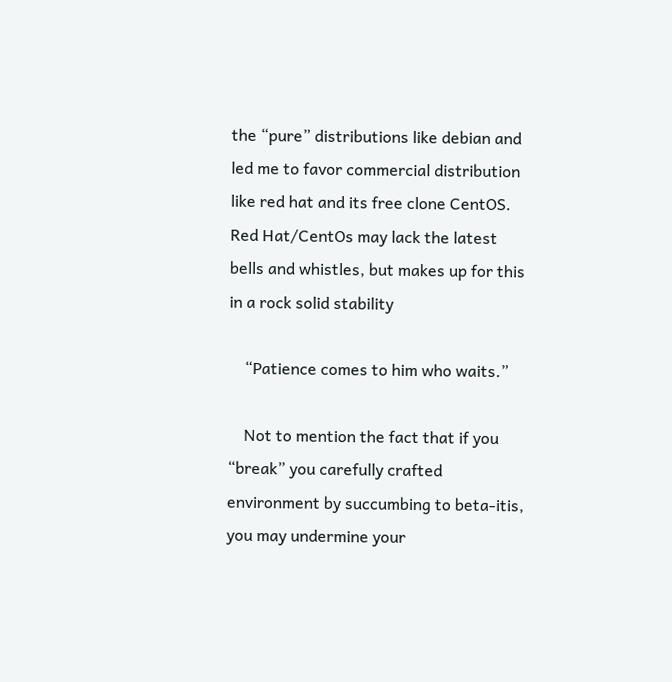the “pure” distributions like debian and led me to favor commercial distribution like red hat and its free clone CentOS. Red Hat/CentOs may lack the latest bells and whistles, but makes up for this in a rock solid stability

    “Patience comes to him who waits.”

    Not to mention the fact that if you “break” you carefully crafted environment by succumbing to beta-itis, you may undermine your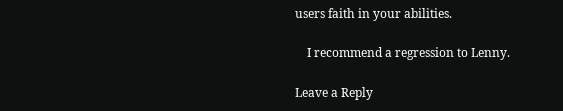users faith in your abilities.

    I recommend a regression to Lenny.

Leave a Reply